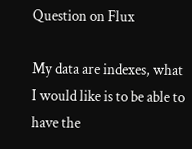Question on Flux

My data are indexes, what I would like is to be able to have the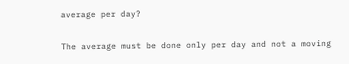average per day?

The average must be done only per day and not a moving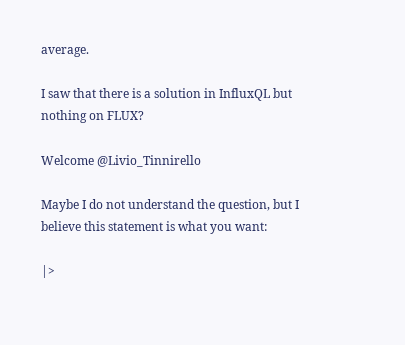average.

I saw that there is a solution in InfluxQL but nothing on FLUX?

Welcome @Livio_Tinnirello

Maybe I do not understand the question, but I believe this statement is what you want:

|>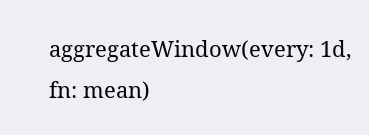aggregateWindow(every: 1d, fn: mean)